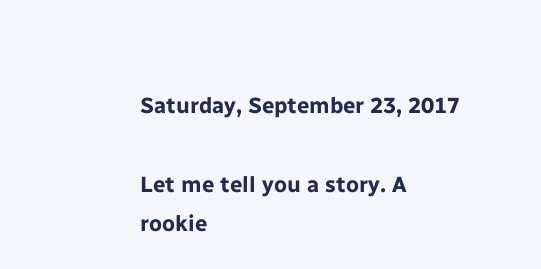Saturday, September 23, 2017

Let me tell you a story. A rookie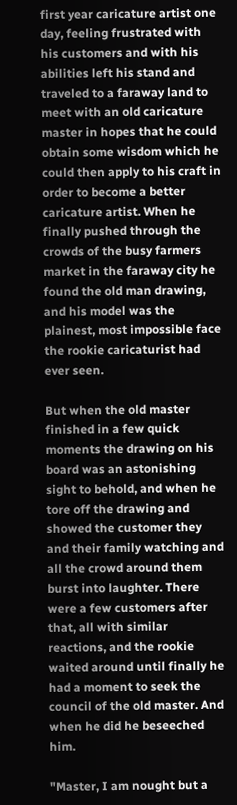first year caricature artist one day, feeling frustrated with his customers and with his abilities left his stand and traveled to a faraway land to meet with an old caricature master in hopes that he could obtain some wisdom which he could then apply to his craft in order to become a better caricature artist. When he finally pushed through the crowds of the busy farmers market in the faraway city he found the old man drawing, and his model was the plainest, most impossible face the rookie caricaturist had ever seen.

But when the old master finished in a few quick moments the drawing on his board was an astonishing sight to behold, and when he tore off the drawing and showed the customer they and their family watching and all the crowd around them burst into laughter. There were a few customers after that, all with similar reactions, and the rookie waited around until finally he had a moment to seek the council of the old master. And when he did he beseeched him.

"Master, I am nought but a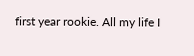first year rookie. All my life I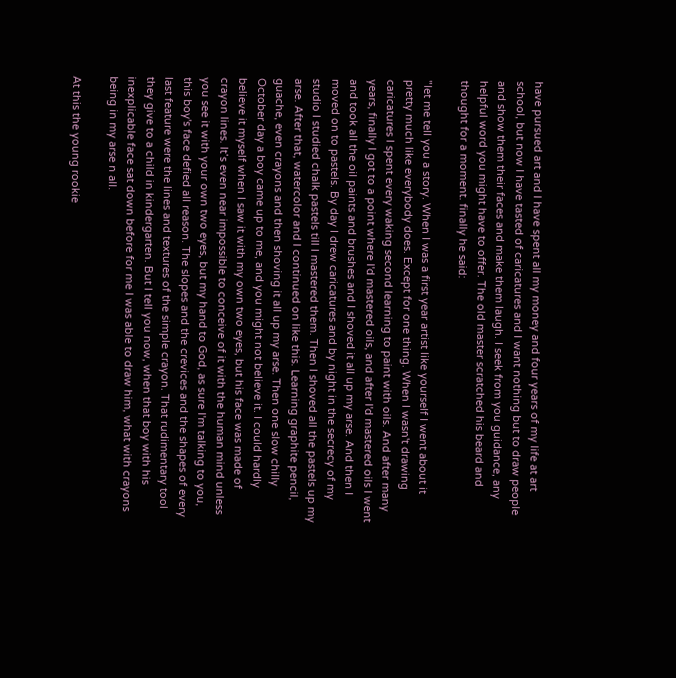have pursued art and I have spent all my money and four years of my life at art school, but now I have tasted of caricatures and I want nothing but to draw people and show them their faces and make them laugh. I seek from you guidance, any helpful word you might have to offer. The old master scratched his beard and thought for a moment. finally he said:

"let me tell you a story. When I was a first year artist like yourself I went about it pretty much like everybody does. Except for one thing. When I wasn't drawing caricatures I spent every waking second learning to paint with oils. And after many years, finally I got to a point where I'd mastered oils, and after I'd mastered oils I went and took all the oil paints and brushes and I shoved it all up my arse. And then I moved on to pastels. By day I drew caricatures and by night in the secrecy of my studio I studied chalk pastels till I mastered them. Then I shoved all the pastels up my arse. After that, watercolor and I continued on like this. Learning graphite pencil, guache, even crayons and then shoving it all up my arse. Then one slow chilly October day a boy came up to me, and you might not believe it. I could hardly believe it myself when I saw it with my own two eyes, but his face was made of crayon lines. It’s even near impossible to conceive of it with the human mind unless you see it with your own two eyes, but my hand to God, as sure I'm talking to you, this boy's face defied all reason. The slopes and the crevices and the shapes of every last feature were the lines and textures of the simple crayon. That rudimentary tool they give to a child in kindergarten. But I tell you now, when that boy with his inexplicable face sat down before for me I was able to draw him, what with crayons being in my arse n all.

At this the young rookie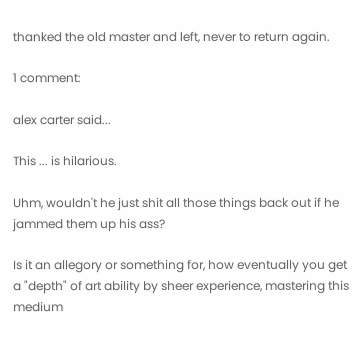thanked the old master and left, never to return again.

1 comment:

alex carter said...

This ... is hilarious.

Uhm, wouldn't he just shit all those things back out if he jammed them up his ass?

Is it an allegory or something for, how eventually you get a "depth" of art ability by sheer experience, mastering this medium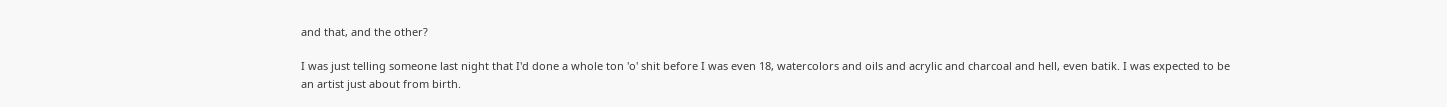and that, and the other?

I was just telling someone last night that I'd done a whole ton 'o' shit before I was even 18, watercolors and oils and acrylic and charcoal and hell, even batik. I was expected to be an artist just about from birth.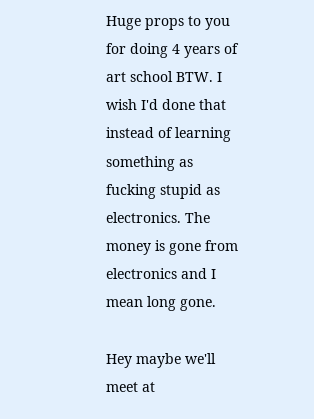Huge props to you for doing 4 years of art school BTW. I wish I'd done that instead of learning something as fucking stupid as electronics. The money is gone from electronics and I mean long gone.

Hey maybe we'll meet at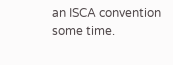an ISCA convention some time.